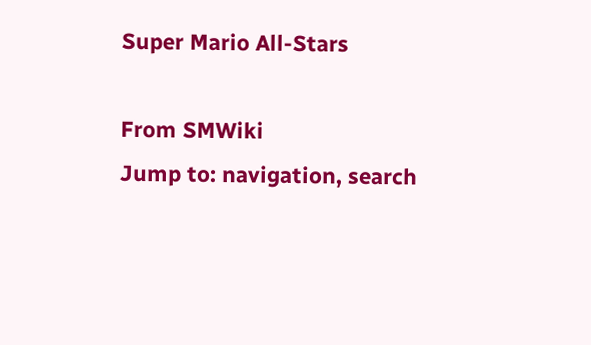Super Mario All-Stars

From SMWiki
Jump to: navigation, search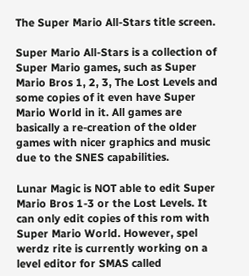The Super Mario All-Stars title screen.

Super Mario All-Stars is a collection of Super Mario games, such as Super Mario Bros 1, 2, 3, The Lost Levels and some copies of it even have Super Mario World in it. All games are basically a re-creation of the older games with nicer graphics and music due to the SNES capabilities.

Lunar Magic is NOT able to edit Super Mario Bros 1-3 or the Lost Levels. It can only edit copies of this rom with Super Mario World. However, spel werdz rite is currently working on a level editor for SMAS called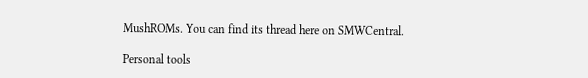MushROMs. You can find its thread here on SMWCentral.

Personal tools